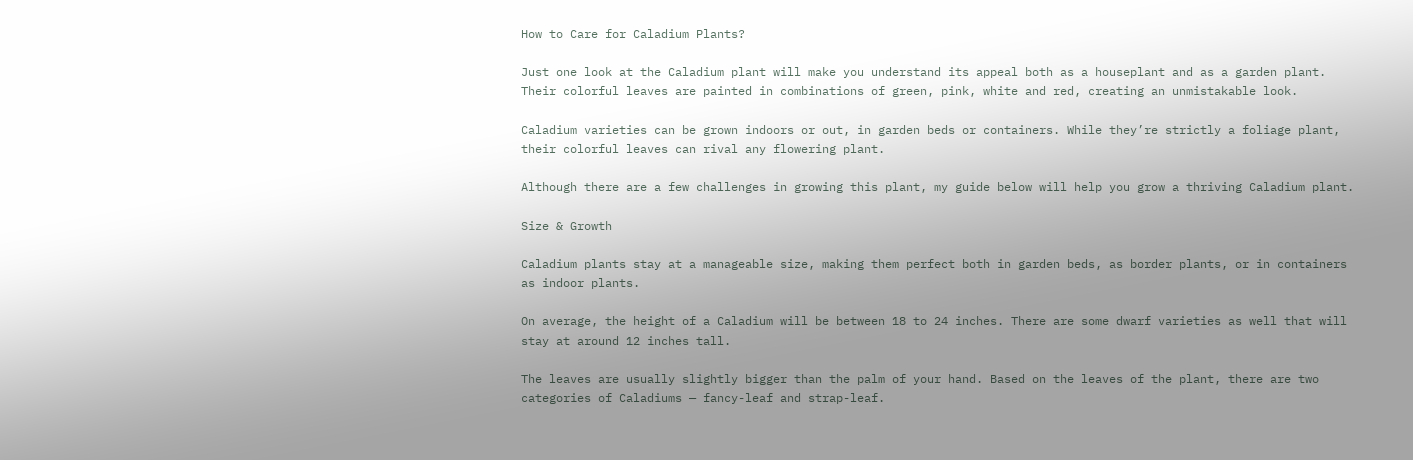How to Care for Caladium Plants?

Just one look at the Caladium plant will make you understand its appeal both as a houseplant and as a garden plant. Their colorful leaves are painted in combinations of green, pink, white and red, creating an unmistakable look.

Caladium varieties can be grown indoors or out, in garden beds or containers. While they’re strictly a foliage plant, their colorful leaves can rival any flowering plant.

Although there are a few challenges in growing this plant, my guide below will help you grow a thriving Caladium plant.

Size & Growth

Caladium plants stay at a manageable size, making them perfect both in garden beds, as border plants, or in containers as indoor plants.

On average, the height of a Caladium will be between 18 to 24 inches. There are some dwarf varieties as well that will stay at around 12 inches tall.

The leaves are usually slightly bigger than the palm of your hand. Based on the leaves of the plant, there are two categories of Caladiums — fancy-leaf and strap-leaf.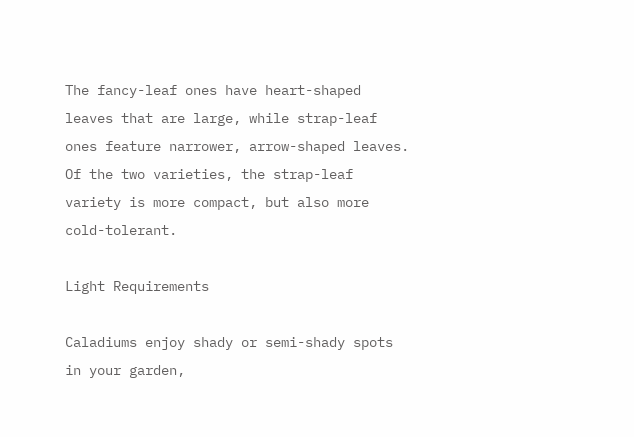The fancy-leaf ones have heart-shaped leaves that are large, while strap-leaf ones feature narrower, arrow-shaped leaves. Of the two varieties, the strap-leaf variety is more compact, but also more cold-tolerant.

Light Requirements

Caladiums enjoy shady or semi-shady spots in your garden,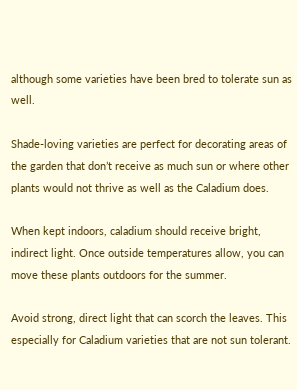although some varieties have been bred to tolerate sun as well.

Shade-loving varieties are perfect for decorating areas of the garden that don’t receive as much sun or where other plants would not thrive as well as the Caladium does.

When kept indoors, caladium should receive bright, indirect light. Once outside temperatures allow, you can move these plants outdoors for the summer.

Avoid strong, direct light that can scorch the leaves. This especially for Caladium varieties that are not sun tolerant.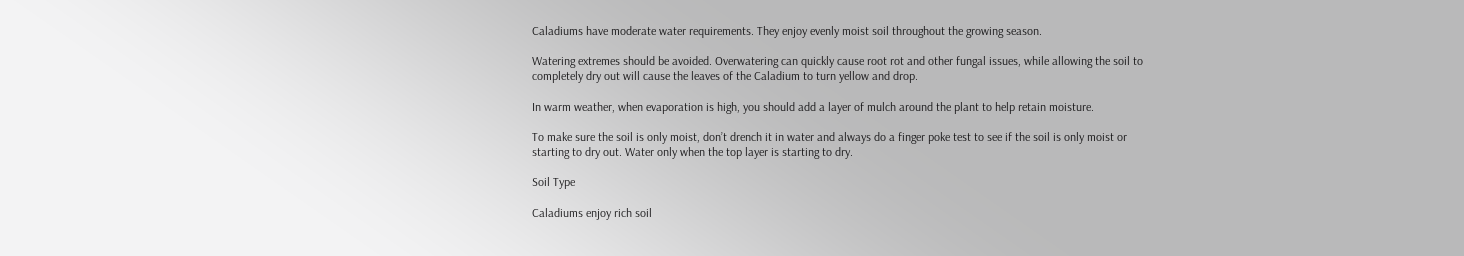Caladiums have moderate water requirements. They enjoy evenly moist soil throughout the growing season.

Watering extremes should be avoided. Overwatering can quickly cause root rot and other fungal issues, while allowing the soil to completely dry out will cause the leaves of the Caladium to turn yellow and drop.

In warm weather, when evaporation is high, you should add a layer of mulch around the plant to help retain moisture.

To make sure the soil is only moist, don’t drench it in water and always do a finger poke test to see if the soil is only moist or starting to dry out. Water only when the top layer is starting to dry.

Soil Type

Caladiums enjoy rich soil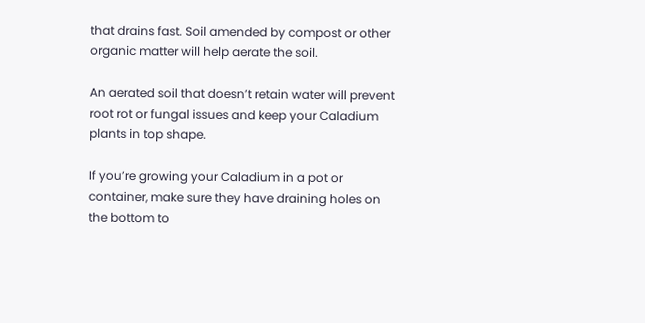that drains fast. Soil amended by compost or other organic matter will help aerate the soil.

An aerated soil that doesn’t retain water will prevent root rot or fungal issues and keep your Caladium plants in top shape.

If you’re growing your Caladium in a pot or container, make sure they have draining holes on the bottom to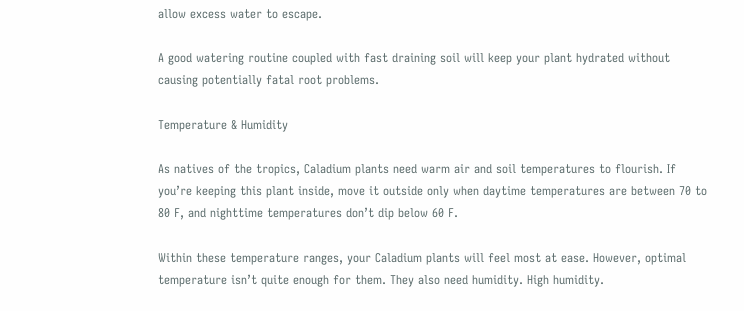allow excess water to escape.

A good watering routine coupled with fast draining soil will keep your plant hydrated without causing potentially fatal root problems.

Temperature & Humidity

As natives of the tropics, Caladium plants need warm air and soil temperatures to flourish. If you’re keeping this plant inside, move it outside only when daytime temperatures are between 70 to 80 F, and nighttime temperatures don’t dip below 60 F.

Within these temperature ranges, your Caladium plants will feel most at ease. However, optimal temperature isn’t quite enough for them. They also need humidity. High humidity.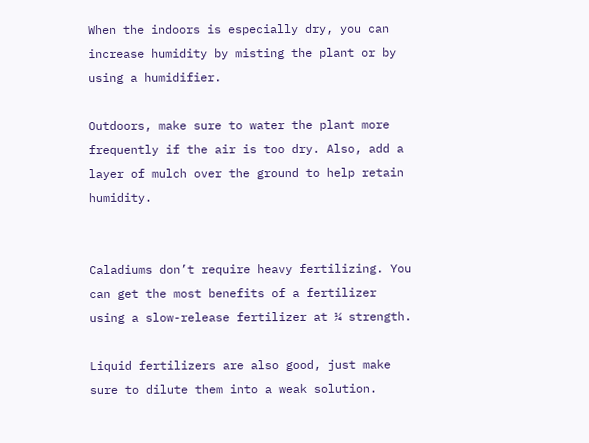When the indoors is especially dry, you can increase humidity by misting the plant or by using a humidifier.

Outdoors, make sure to water the plant more frequently if the air is too dry. Also, add a layer of mulch over the ground to help retain humidity.


Caladiums don’t require heavy fertilizing. You can get the most benefits of a fertilizer using a slow-release fertilizer at ¼ strength.

Liquid fertilizers are also good, just make sure to dilute them into a weak solution.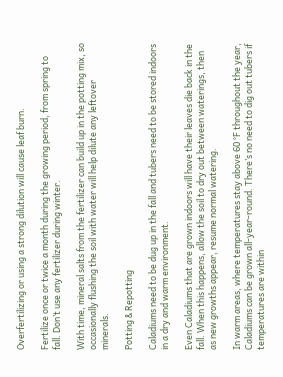Overfertilizing or using a strong dilution will cause leaf burn.

Fertilize once or twice a month during the growing period, from spring to fall. Don’t use any fertilizer during winter.

With time, mineral salts from the fertilizer can build up in the potting mix, so occasionally flushing the soil with water will help dilute any leftover minerals.

Potting & Repotting

Caladiums need to be dug up in the fall and tubers need to be stored indoors in a dry and warm environment.

Even Caladiums that are grown indoors will have their leaves die back in the fall. When this happens, allow the soil to dry out between waterings, then as new growths appear, resume normal watering.

In warm areas, where temperatures stay above 60 °F throughout the year, Caladiums can be grown all-year-round. There’s no need to dig out tubers if temperatures are within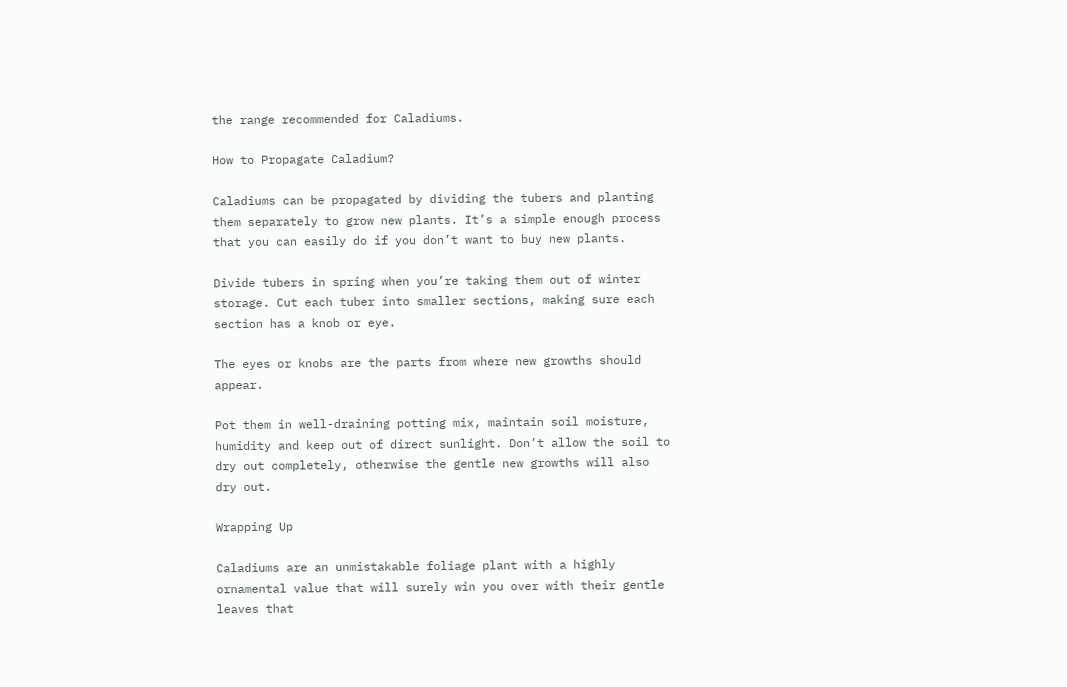the range recommended for Caladiums.

How to Propagate Caladium?

Caladiums can be propagated by dividing the tubers and planting them separately to grow new plants. It’s a simple enough process that you can easily do if you don’t want to buy new plants.

Divide tubers in spring when you’re taking them out of winter storage. Cut each tuber into smaller sections, making sure each section has a knob or eye.

The eyes or knobs are the parts from where new growths should appear.

Pot them in well-draining potting mix, maintain soil moisture, humidity and keep out of direct sunlight. Don’t allow the soil to dry out completely, otherwise the gentle new growths will also dry out.

Wrapping Up

Caladiums are an unmistakable foliage plant with a highly ornamental value that will surely win you over with their gentle leaves that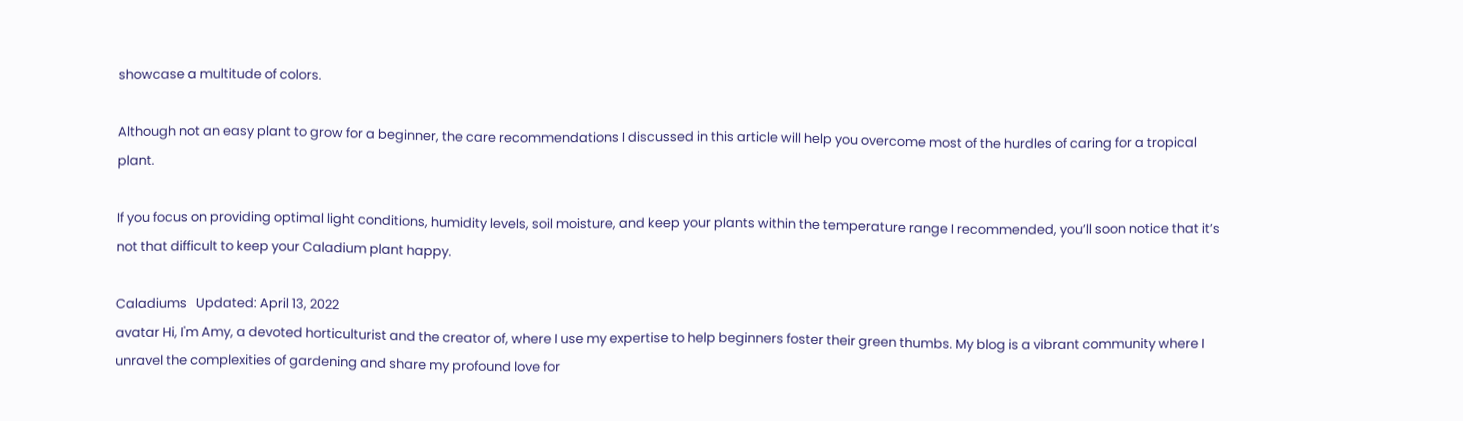showcase a multitude of colors.

Although not an easy plant to grow for a beginner, the care recommendations I discussed in this article will help you overcome most of the hurdles of caring for a tropical plant.

If you focus on providing optimal light conditions, humidity levels, soil moisture, and keep your plants within the temperature range I recommended, you’ll soon notice that it’s not that difficult to keep your Caladium plant happy.

Caladiums   Updated: April 13, 2022
avatar Hi, I'm Amy, a devoted horticulturist and the creator of, where I use my expertise to help beginners foster their green thumbs. My blog is a vibrant community where I unravel the complexities of gardening and share my profound love for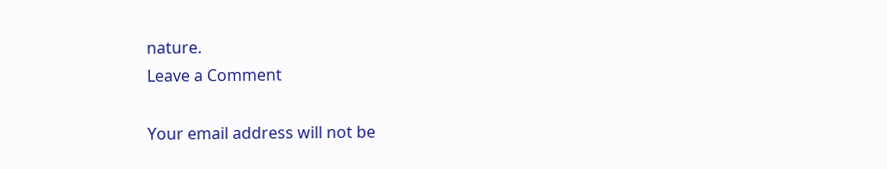nature.
Leave a Comment

Your email address will not be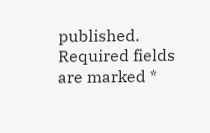published. Required fields are marked *